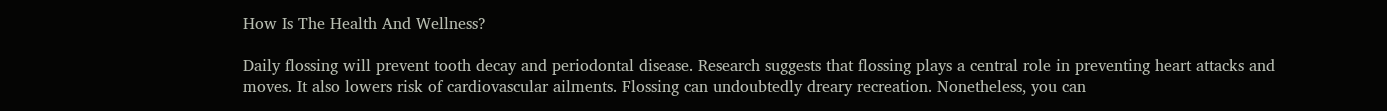How Is The Health And Wellness?

Daily flossing will prevent tooth decay and periodontal disease. Research suggests that flossing plays a central role in preventing heart attacks and moves. It also lowers risk of cardiovascular ailments. Flossing can undoubtedly dreary recreation. Nonetheless, you can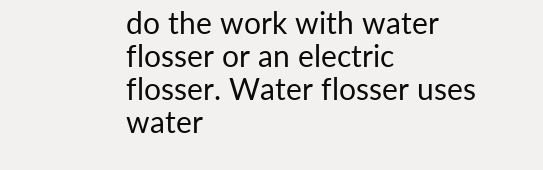do the work with water flosser or an electric flosser. Water flosser uses water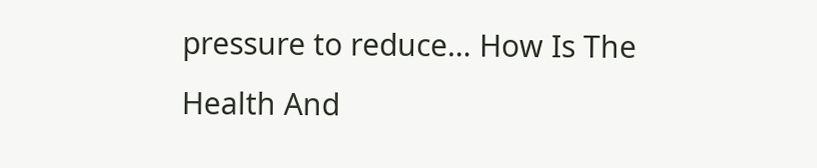pressure to reduce… How Is The Health And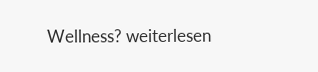Wellness? weiterlesen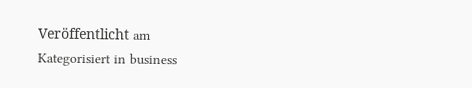Veröffentlicht am
Kategorisiert in business